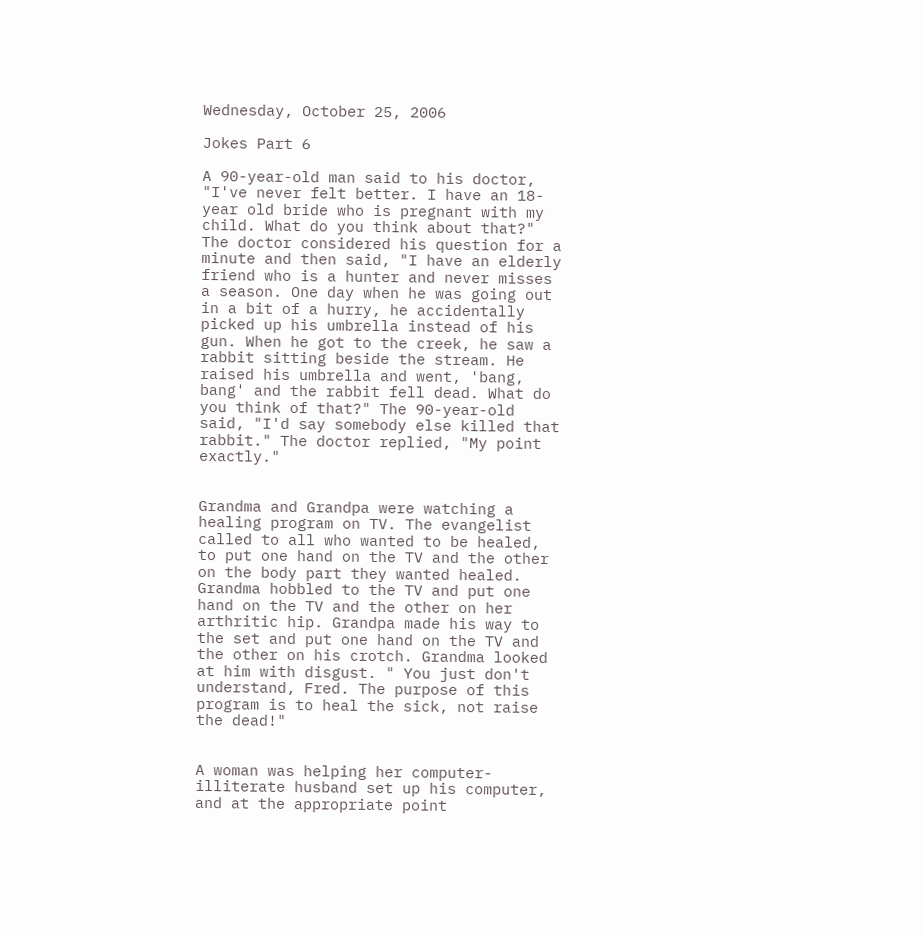Wednesday, October 25, 2006

Jokes Part 6

A 90-year-old man said to his doctor, "I've never felt better. I have an 18-year old bride who is pregnant with my child. What do you think about that?" The doctor considered his question for a minute and then said, "I have an elderly friend who is a hunter and never misses a season. One day when he was going out in a bit of a hurry, he accidentally picked up his umbrella instead of his gun. When he got to the creek, he saw a rabbit sitting beside the stream. He raised his umbrella and went, 'bang, bang' and the rabbit fell dead. What do you think of that?" The 90-year-old said, "I'd say somebody else killed that rabbit." The doctor replied, "My point exactly."


Grandma and Grandpa were watching a healing program on TV. The evangelist called to all who wanted to be healed, to put one hand on the TV and the other on the body part they wanted healed. Grandma hobbled to the TV and put one hand on the TV and the other on her arthritic hip. Grandpa made his way to the set and put one hand on the TV and the other on his crotch. Grandma looked at him with disgust. " You just don't understand, Fred. The purpose of this program is to heal the sick, not raise the dead!"


A woman was helping her computer-illiterate husband set up his computer, and at the appropriate point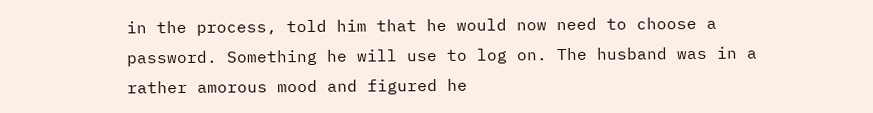in the process, told him that he would now need to choose a password. Something he will use to log on. The husband was in a rather amorous mood and figured he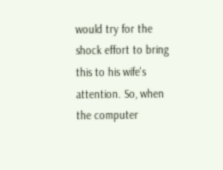would try for the shock effort to bring this to his wife's attention. So, when the computer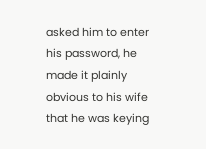asked him to enter his password, he made it plainly obvious to his wife that he was keying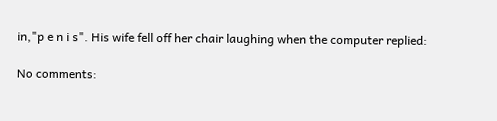in,"p e n i s". His wife fell off her chair laughing when the computer replied:

No comments: